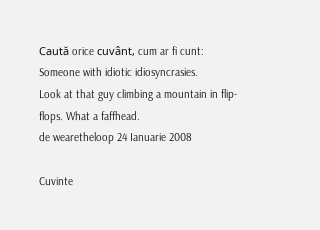Caută orice cuvânt, cum ar fi cunt:
Someone with idiotic idiosyncrasies.
Look at that guy climbing a mountain in flip-flops. What a faffhead.
de wearetheloop 24 Ianuarie 2008

Cuvinte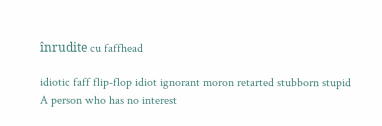înrudite cu faffhead

idiotic faff flip-flop idiot ignorant moron retarted stubborn stupid
A person who has no interest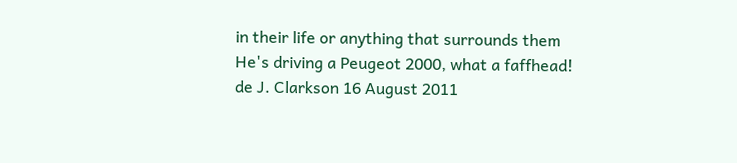in their life or anything that surrounds them
He's driving a Peugeot 2000, what a faffhead!
de J. Clarkson 16 August 2011